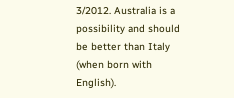3/2012. Australia is a possibility and should be better than Italy (when born with English).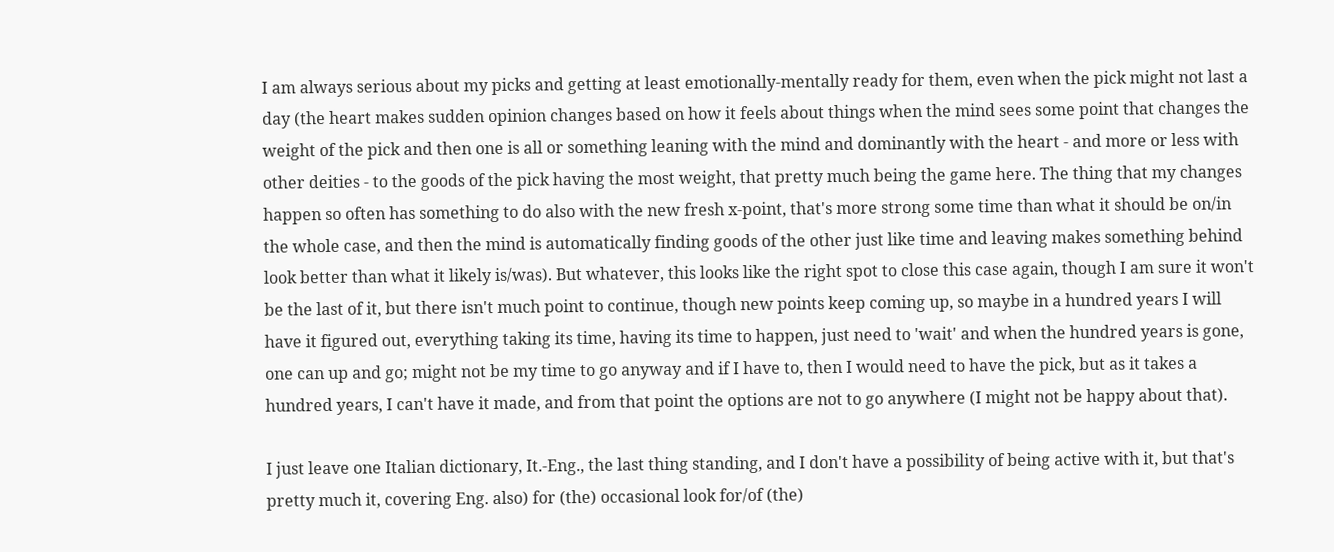I am always serious about my picks and getting at least emotionally-mentally ready for them, even when the pick might not last a day (the heart makes sudden opinion changes based on how it feels about things when the mind sees some point that changes the weight of the pick and then one is all or something leaning with the mind and dominantly with the heart - and more or less with other deities - to the goods of the pick having the most weight, that pretty much being the game here. The thing that my changes happen so often has something to do also with the new fresh x-point, that's more strong some time than what it should be on/in the whole case, and then the mind is automatically finding goods of the other just like time and leaving makes something behind look better than what it likely is/was). But whatever, this looks like the right spot to close this case again, though I am sure it won't be the last of it, but there isn't much point to continue, though new points keep coming up, so maybe in a hundred years I will have it figured out, everything taking its time, having its time to happen, just need to 'wait' and when the hundred years is gone, one can up and go; might not be my time to go anyway and if I have to, then I would need to have the pick, but as it takes a hundred years, I can't have it made, and from that point the options are not to go anywhere (I might not be happy about that).

I just leave one Italian dictionary, It.-Eng., the last thing standing, and I don't have a possibility of being active with it, but that's pretty much it, covering Eng. also) for (the) occasional look for/of (the)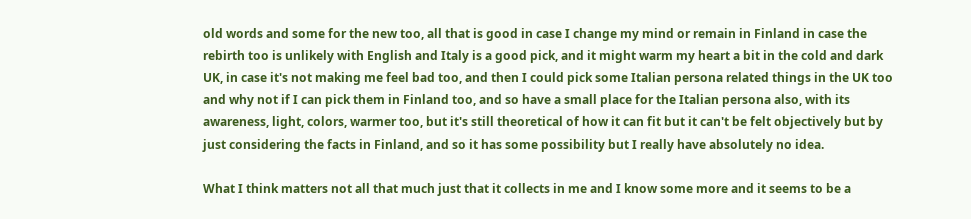old words and some for the new too, all that is good in case I change my mind or remain in Finland in case the rebirth too is unlikely with English and Italy is a good pick, and it might warm my heart a bit in the cold and dark UK, in case it's not making me feel bad too, and then I could pick some Italian persona related things in the UK too and why not if I can pick them in Finland too, and so have a small place for the Italian persona also, with its awareness, light, colors, warmer too, but it's still theoretical of how it can fit but it can't be felt objectively but by just considering the facts in Finland, and so it has some possibility but I really have absolutely no idea.

What I think matters not all that much just that it collects in me and I know some more and it seems to be a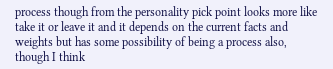process though from the personality pick point looks more like take it or leave it and it depends on the current facts and weights but has some possibility of being a process also, though I think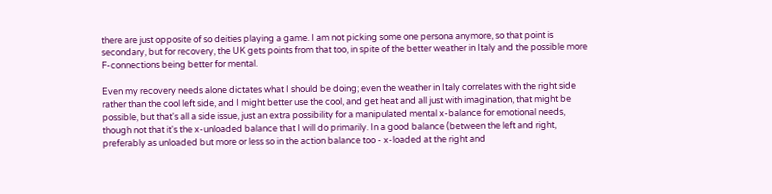there are just opposite of so deities playing a game. I am not picking some one persona anymore, so that point is secondary, but for recovery, the UK gets points from that too, in spite of the better weather in Italy and the possible more F-connections being better for mental.

Even my recovery needs alone dictates what I should be doing; even the weather in Italy correlates with the right side rather than the cool left side, and I might better use the cool, and get heat and all just with imagination, that might be possible, but that's all a side issue, just an extra possibility for a manipulated mental x-balance for emotional needs, though not that it's the x-unloaded balance that I will do primarily. In a good balance (between the left and right, preferably as unloaded but more or less so in the action balance too - x-loaded at the right and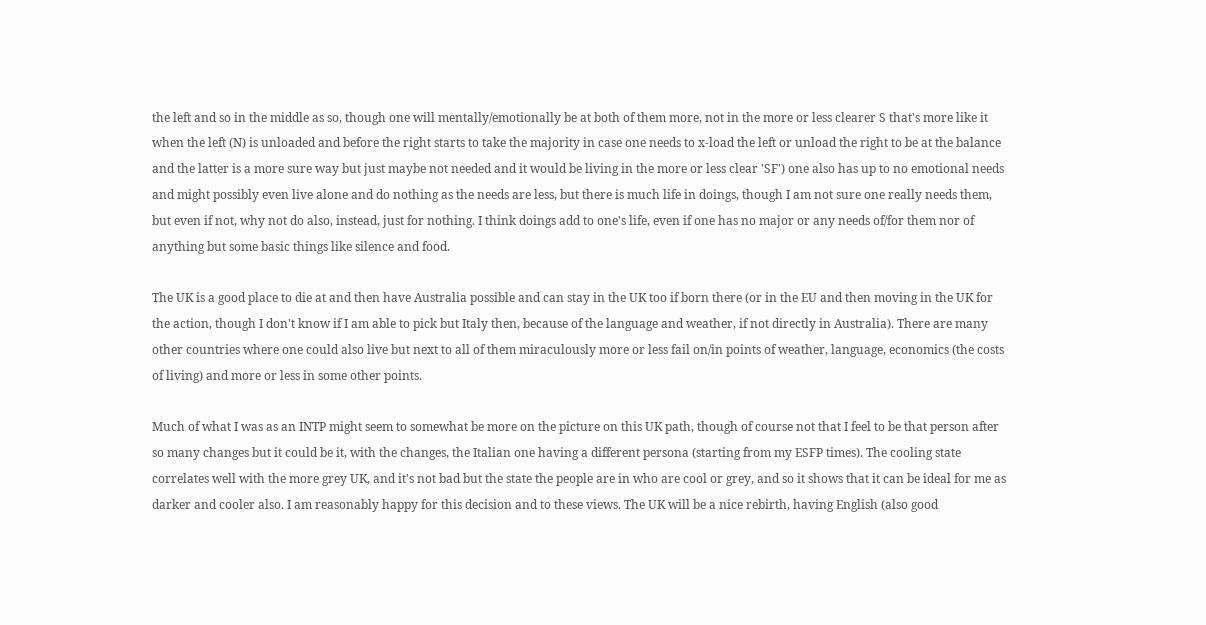the left and so in the middle as so, though one will mentally/emotionally be at both of them more, not in the more or less clearer S that's more like it when the left (N) is unloaded and before the right starts to take the majority in case one needs to x-load the left or unload the right to be at the balance and the latter is a more sure way but just maybe not needed and it would be living in the more or less clear 'SF') one also has up to no emotional needs and might possibly even live alone and do nothing as the needs are less, but there is much life in doings, though I am not sure one really needs them, but even if not, why not do also, instead, just for nothing. I think doings add to one's life, even if one has no major or any needs of/for them nor of anything but some basic things like silence and food.

The UK is a good place to die at and then have Australia possible and can stay in the UK too if born there (or in the EU and then moving in the UK for the action, though I don't know if I am able to pick but Italy then, because of the language and weather, if not directly in Australia). There are many other countries where one could also live but next to all of them miraculously more or less fail on/in points of weather, language, economics (the costs of living) and more or less in some other points.

Much of what I was as an INTP might seem to somewhat be more on the picture on this UK path, though of course not that I feel to be that person after so many changes but it could be it, with the changes, the Italian one having a different persona (starting from my ESFP times). The cooling state correlates well with the more grey UK, and it's not bad but the state the people are in who are cool or grey, and so it shows that it can be ideal for me as darker and cooler also. I am reasonably happy for this decision and to these views. The UK will be a nice rebirth, having English (also good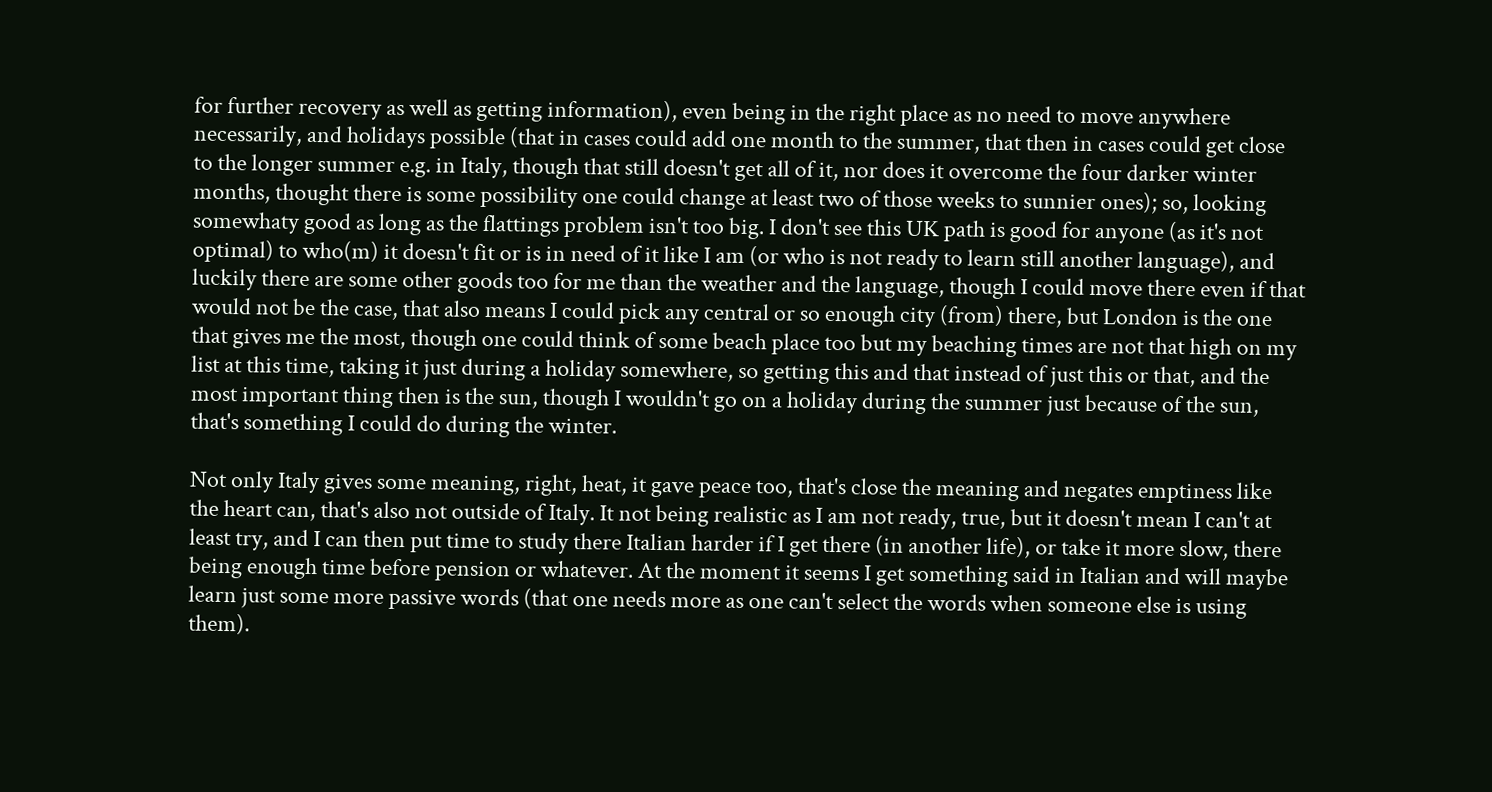for further recovery as well as getting information), even being in the right place as no need to move anywhere necessarily, and holidays possible (that in cases could add one month to the summer, that then in cases could get close to the longer summer e.g. in Italy, though that still doesn't get all of it, nor does it overcome the four darker winter months, thought there is some possibility one could change at least two of those weeks to sunnier ones); so, looking somewhaty good as long as the flattings problem isn't too big. I don't see this UK path is good for anyone (as it's not optimal) to who(m) it doesn't fit or is in need of it like I am (or who is not ready to learn still another language), and luckily there are some other goods too for me than the weather and the language, though I could move there even if that would not be the case, that also means I could pick any central or so enough city (from) there, but London is the one that gives me the most, though one could think of some beach place too but my beaching times are not that high on my list at this time, taking it just during a holiday somewhere, so getting this and that instead of just this or that, and the most important thing then is the sun, though I wouldn't go on a holiday during the summer just because of the sun, that's something I could do during the winter.

Not only Italy gives some meaning, right, heat, it gave peace too, that's close the meaning and negates emptiness like the heart can, that's also not outside of Italy. It not being realistic as I am not ready, true, but it doesn't mean I can't at least try, and I can then put time to study there Italian harder if I get there (in another life), or take it more slow, there being enough time before pension or whatever. At the moment it seems I get something said in Italian and will maybe learn just some more passive words (that one needs more as one can't select the words when someone else is using them).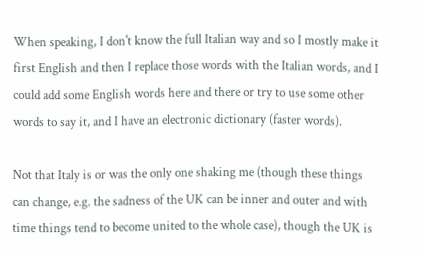When speaking, I don't know the full Italian way and so I mostly make it first English and then I replace those words with the Italian words, and I could add some English words here and there or try to use some other words to say it, and I have an electronic dictionary (faster words).

Not that Italy is or was the only one shaking me (though these things can change, e.g. the sadness of the UK can be inner and outer and with time things tend to become united to the whole case), though the UK is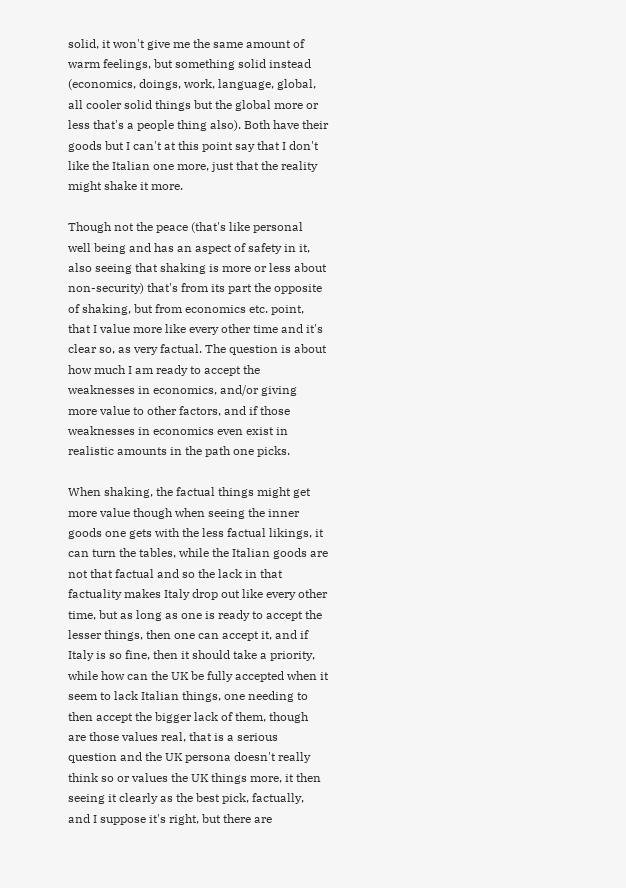solid, it won't give me the same amount of warm feelings, but something solid instead (economics, doings, work, language, global, all cooler solid things but the global more or less that's a people thing also). Both have their goods but I can't at this point say that I don't like the Italian one more, just that the reality might shake it more.

Though not the peace (that's like personal well being and has an aspect of safety in it, also seeing that shaking is more or less about non-security) that's from its part the opposite of shaking, but from economics etc. point, that I value more like every other time and it's clear so, as very factual. The question is about how much I am ready to accept the weaknesses in economics, and/or giving more value to other factors, and if those weaknesses in economics even exist in realistic amounts in the path one picks.

When shaking, the factual things might get more value though when seeing the inner goods one gets with the less factual likings, it can turn the tables, while the Italian goods are not that factual and so the lack in that factuality makes Italy drop out like every other time, but as long as one is ready to accept the lesser things, then one can accept it, and if Italy is so fine, then it should take a priority, while how can the UK be fully accepted when it seem to lack Italian things, one needing to then accept the bigger lack of them, though are those values real, that is a serious question and the UK persona doesn't really think so or values the UK things more, it then seeing it clearly as the best pick, factually, and I suppose it's right, but there are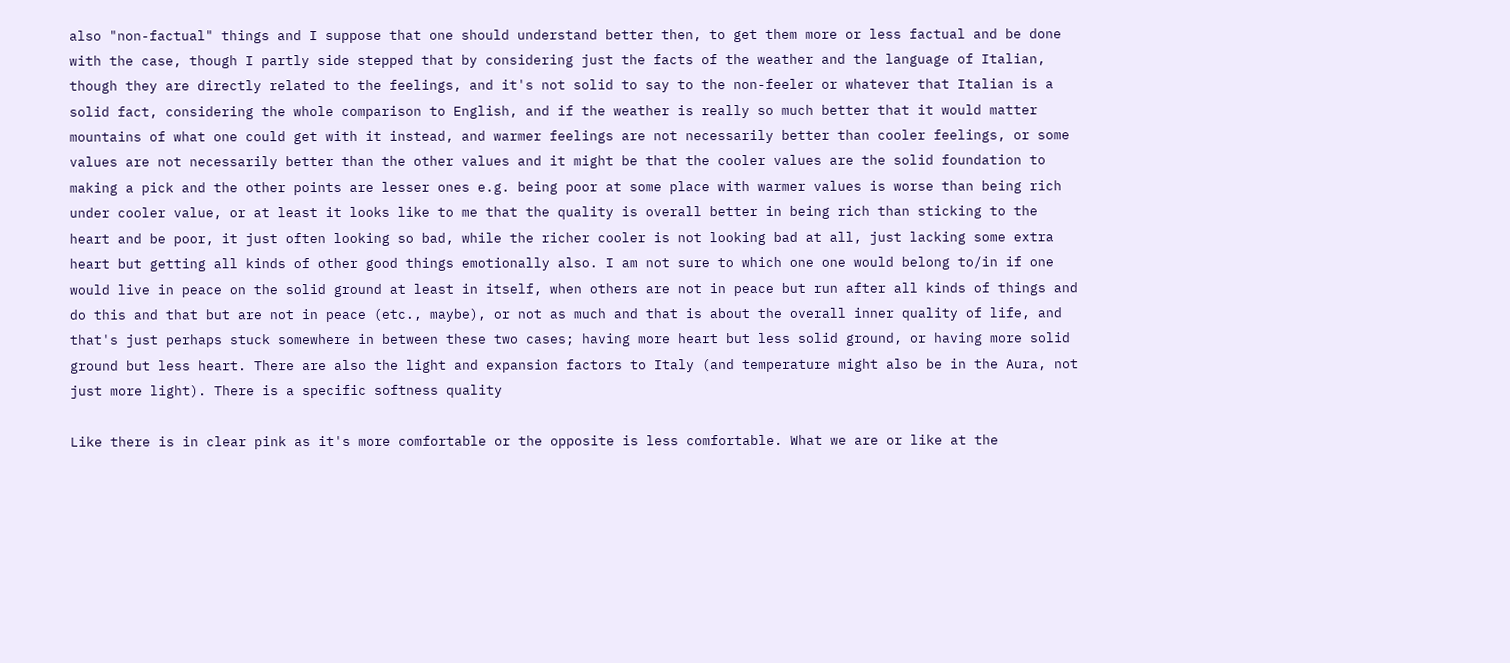also "non-factual" things and I suppose that one should understand better then, to get them more or less factual and be done with the case, though I partly side stepped that by considering just the facts of the weather and the language of Italian, though they are directly related to the feelings, and it's not solid to say to the non-feeler or whatever that Italian is a solid fact, considering the whole comparison to English, and if the weather is really so much better that it would matter mountains of what one could get with it instead, and warmer feelings are not necessarily better than cooler feelings, or some values are not necessarily better than the other values and it might be that the cooler values are the solid foundation to making a pick and the other points are lesser ones e.g. being poor at some place with warmer values is worse than being rich under cooler value, or at least it looks like to me that the quality is overall better in being rich than sticking to the heart and be poor, it just often looking so bad, while the richer cooler is not looking bad at all, just lacking some extra heart but getting all kinds of other good things emotionally also. I am not sure to which one one would belong to/in if one would live in peace on the solid ground at least in itself, when others are not in peace but run after all kinds of things and do this and that but are not in peace (etc., maybe), or not as much and that is about the overall inner quality of life, and that's just perhaps stuck somewhere in between these two cases; having more heart but less solid ground, or having more solid ground but less heart. There are also the light and expansion factors to Italy (and temperature might also be in the Aura, not just more light). There is a specific softness quality

Like there is in clear pink as it's more comfortable or the opposite is less comfortable. What we are or like at the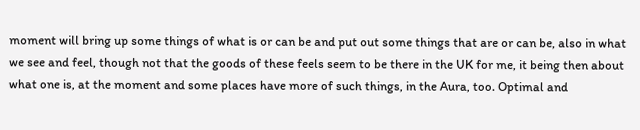moment will bring up some things of what is or can be and put out some things that are or can be, also in what we see and feel, though not that the goods of these feels seem to be there in the UK for me, it being then about what one is, at the moment and some places have more of such things, in the Aura, too. Optimal and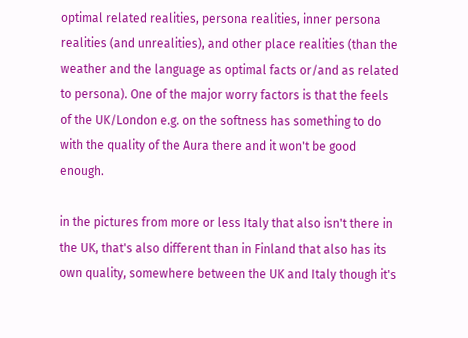optimal related realities, persona realities, inner persona realities (and unrealities), and other place realities (than the weather and the language as optimal facts or/and as related to persona). One of the major worry factors is that the feels of the UK/London e.g. on the softness has something to do with the quality of the Aura there and it won't be good enough.

in the pictures from more or less Italy that also isn't there in the UK, that's also different than in Finland that also has its own quality, somewhere between the UK and Italy though it's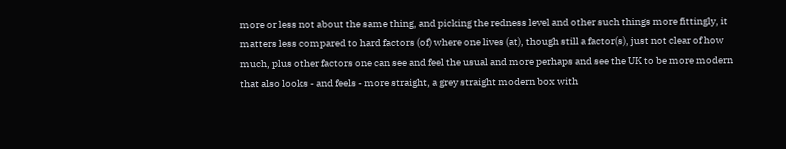more or less not about the same thing, and picking the redness level and other such things more fittingly, it matters less compared to hard factors (of) where one lives (at), though still a factor(s), just not clear of how much, plus other factors one can see and feel the usual and more perhaps and see the UK to be more modern that also looks - and feels - more straight, a grey straight modern box with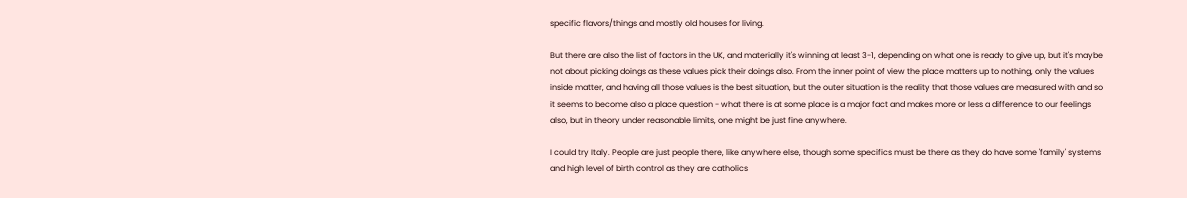specific flavors/things and mostly old houses for living.

But there are also the list of factors in the UK, and materially it's winning at least 3-1, depending on what one is ready to give up, but it's maybe not about picking doings as these values pick their doings also. From the inner point of view the place matters up to nothing, only the values inside matter, and having all those values is the best situation, but the outer situation is the reality that those values are measured with and so it seems to become also a place question - what there is at some place is a major fact and makes more or less a difference to our feelings also, but in theory under reasonable limits, one might be just fine anywhere.

I could try Italy. People are just people there, like anywhere else, though some specifics must be there as they do have some 'family' systems and high level of birth control as they are catholics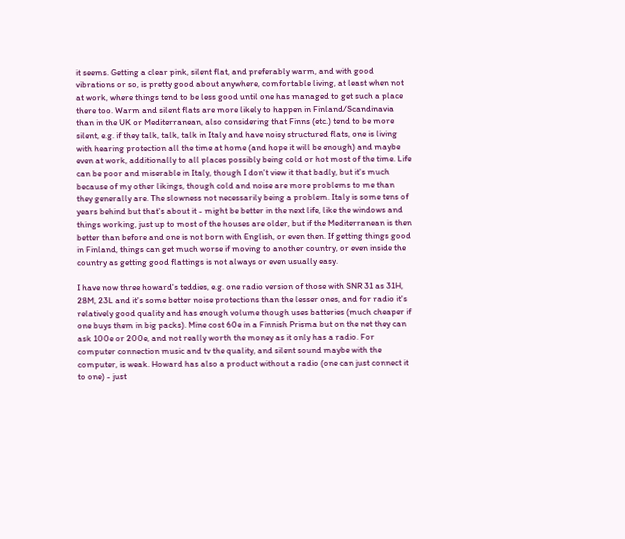it seems. Getting a clear pink, silent flat, and preferably warm, and with good vibrations or so, is pretty good about anywhere, comfortable living, at least when not at work, where things tend to be less good until one has managed to get such a place there too. Warm and silent flats are more likely to happen in Finland/Scandinavia than in the UK or Mediterranean, also considering that Finns (etc.) tend to be more silent, e.g. if they talk, talk, talk in Italy and have noisy structured flats, one is living with hearing protection all the time at home (and hope it will be enough) and maybe even at work, additionally to all places possibly being cold or hot most of the time. Life can be poor and miserable in Italy, though I don't view it that badly, but it's much because of my other likings, though cold and noise are more problems to me than they generally are. The slowness not necessarily being a problem. Italy is some tens of years behind but that's about it - might be better in the next life, like the windows and things working, just up to most of the houses are older, but if the Mediterranean is then better than before and one is not born with English, or even then. If getting things good in Finland, things can get much worse if moving to another country, or even inside the country as getting good flattings is not always or even usually easy.

I have now three howard's teddies, e.g. one radio version of those with SNR 31 as 31H, 28M, 23L and it's some better noise protections than the lesser ones, and for radio it's relatively good quality and has enough volume though uses batteries (much cheaper if one buys them in big packs). Mine cost 60e in a Finnish Prisma but on the net they can ask 100e or 200e, and not really worth the money as it only has a radio. For computer connection music and tv the quality, and silent sound maybe with the computer, is weak. Howard has also a product without a radio (one can just connect it to one) - just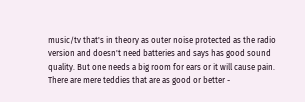music/tv that's in theory as outer noise protected as the radio version and doesn't need batteries and says has good sound quality. But one needs a big room for ears or it will cause pain. There are mere teddies that are as good or better -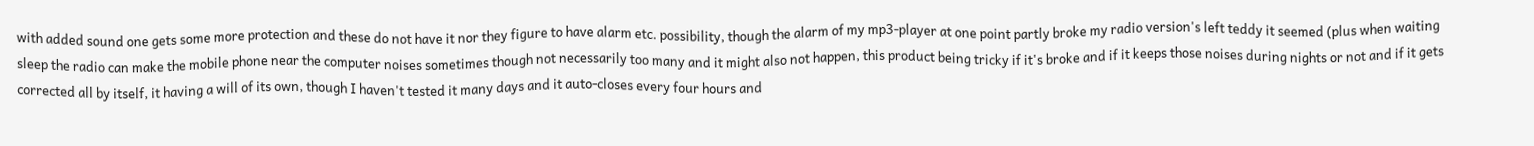with added sound one gets some more protection and these do not have it nor they figure to have alarm etc. possibility, though the alarm of my mp3-player at one point partly broke my radio version's left teddy it seemed (plus when waiting sleep the radio can make the mobile phone near the computer noises sometimes though not necessarily too many and it might also not happen, this product being tricky if it's broke and if it keeps those noises during nights or not and if it gets corrected all by itself, it having a will of its own, though I haven't tested it many days and it auto-closes every four hours and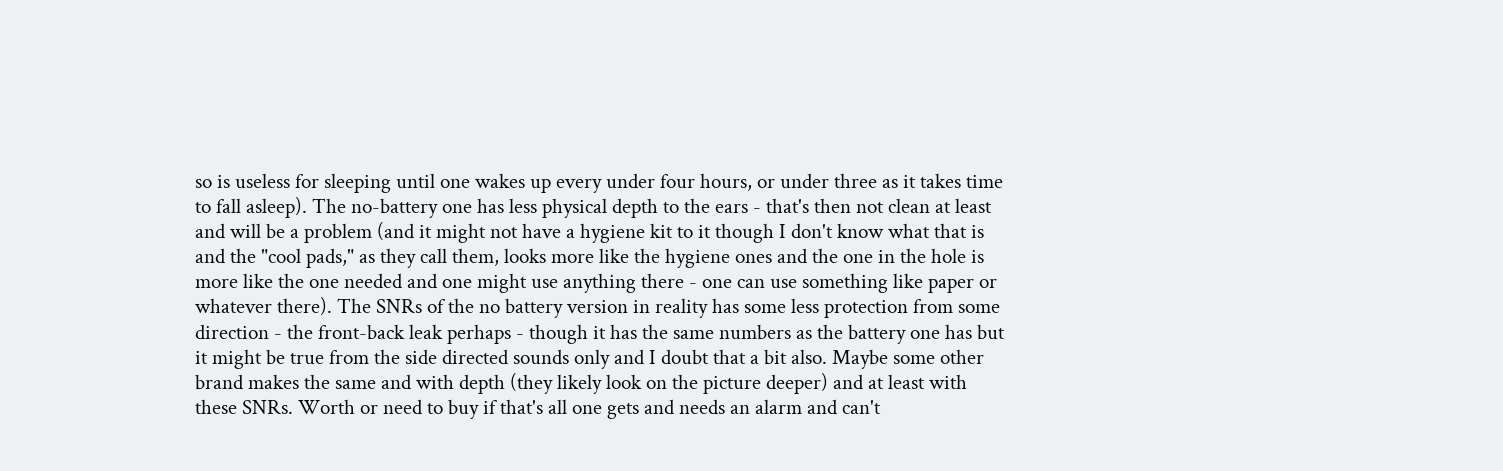so is useless for sleeping until one wakes up every under four hours, or under three as it takes time to fall asleep). The no-battery one has less physical depth to the ears - that's then not clean at least and will be a problem (and it might not have a hygiene kit to it though I don't know what that is and the "cool pads," as they call them, looks more like the hygiene ones and the one in the hole is more like the one needed and one might use anything there - one can use something like paper or whatever there). The SNRs of the no battery version in reality has some less protection from some direction - the front-back leak perhaps - though it has the same numbers as the battery one has but it might be true from the side directed sounds only and I doubt that a bit also. Maybe some other brand makes the same and with depth (they likely look on the picture deeper) and at least with these SNRs. Worth or need to buy if that's all one gets and needs an alarm and can't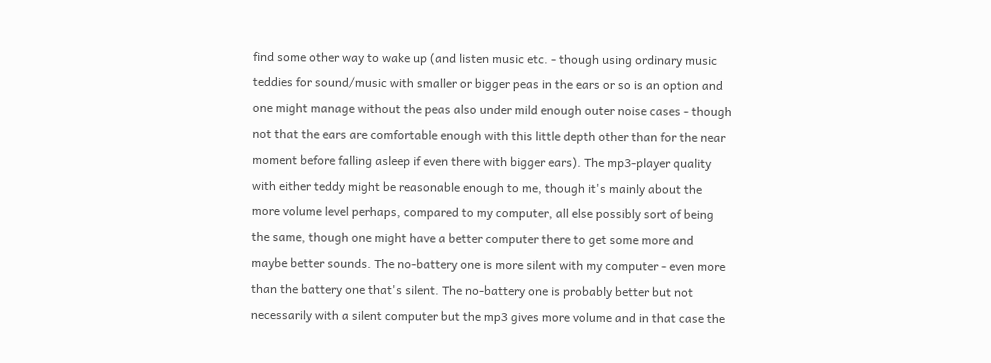find some other way to wake up (and listen music etc. - though using ordinary music teddies for sound/music with smaller or bigger peas in the ears or so is an option and one might manage without the peas also under mild enough outer noise cases - though not that the ears are comfortable enough with this little depth other than for the near moment before falling asleep if even there with bigger ears). The mp3-player quality with either teddy might be reasonable enough to me, though it's mainly about the more volume level perhaps, compared to my computer, all else possibly sort of being the same, though one might have a better computer there to get some more and maybe better sounds. The no-battery one is more silent with my computer - even more than the battery one that's silent. The no-battery one is probably better but not necessarily with a silent computer but the mp3 gives more volume and in that case the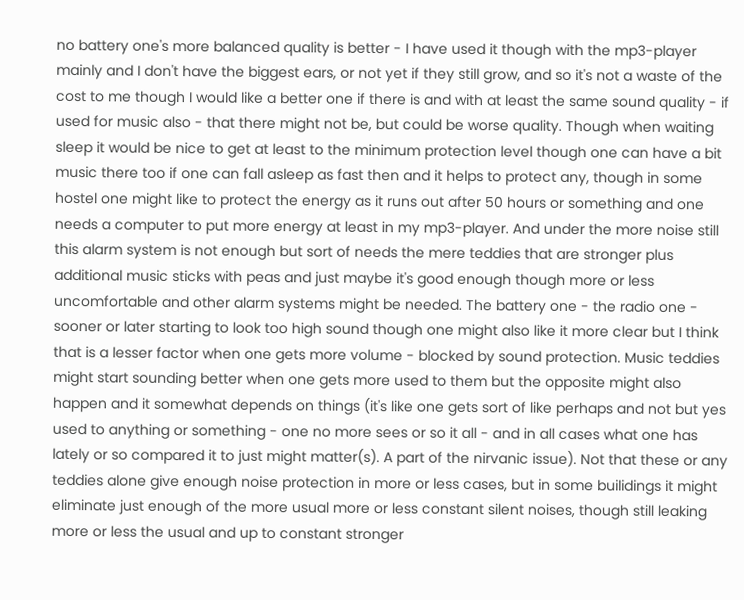no battery one's more balanced quality is better - I have used it though with the mp3-player mainly and I don't have the biggest ears, or not yet if they still grow, and so it's not a waste of the cost to me though I would like a better one if there is and with at least the same sound quality - if used for music also - that there might not be, but could be worse quality. Though when waiting sleep it would be nice to get at least to the minimum protection level though one can have a bit music there too if one can fall asleep as fast then and it helps to protect any, though in some hostel one might like to protect the energy as it runs out after 50 hours or something and one needs a computer to put more energy at least in my mp3-player. And under the more noise still this alarm system is not enough but sort of needs the mere teddies that are stronger plus additional music sticks with peas and just maybe it's good enough though more or less uncomfortable and other alarm systems might be needed. The battery one - the radio one - sooner or later starting to look too high sound though one might also like it more clear but I think that is a lesser factor when one gets more volume - blocked by sound protection. Music teddies might start sounding better when one gets more used to them but the opposite might also happen and it somewhat depends on things (it's like one gets sort of like perhaps and not but yes used to anything or something - one no more sees or so it all - and in all cases what one has lately or so compared it to just might matter(s). A part of the nirvanic issue). Not that these or any teddies alone give enough noise protection in more or less cases, but in some builidings it might eliminate just enough of the more usual more or less constant silent noises, though still leaking more or less the usual and up to constant stronger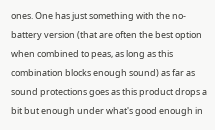ones. One has just something with the no-battery version (that are often the best option when combined to peas, as long as this combination blocks enough sound) as far as sound protections goes as this product drops a bit but enough under what's good enough in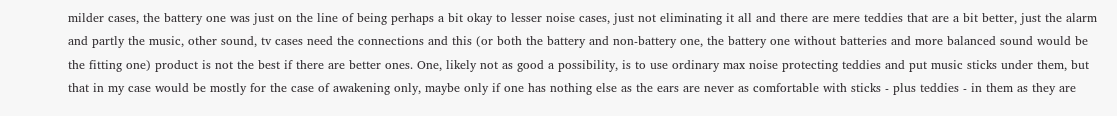milder cases, the battery one was just on the line of being perhaps a bit okay to lesser noise cases, just not eliminating it all and there are mere teddies that are a bit better, just the alarm and partly the music, other sound, tv cases need the connections and this (or both the battery and non-battery one, the battery one without batteries and more balanced sound would be the fitting one) product is not the best if there are better ones. One, likely not as good a possibility, is to use ordinary max noise protecting teddies and put music sticks under them, but that in my case would be mostly for the case of awakening only, maybe only if one has nothing else as the ears are never as comfortable with sticks - plus teddies - in them as they are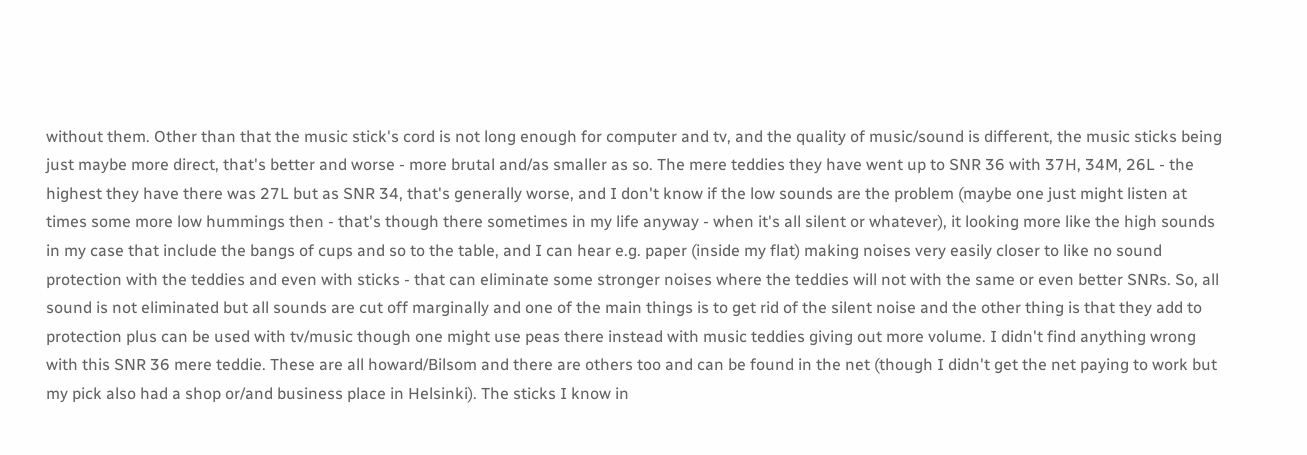without them. Other than that the music stick's cord is not long enough for computer and tv, and the quality of music/sound is different, the music sticks being just maybe more direct, that's better and worse - more brutal and/as smaller as so. The mere teddies they have went up to SNR 36 with 37H, 34M, 26L - the highest they have there was 27L but as SNR 34, that's generally worse, and I don't know if the low sounds are the problem (maybe one just might listen at times some more low hummings then - that's though there sometimes in my life anyway - when it's all silent or whatever), it looking more like the high sounds in my case that include the bangs of cups and so to the table, and I can hear e.g. paper (inside my flat) making noises very easily closer to like no sound protection with the teddies and even with sticks - that can eliminate some stronger noises where the teddies will not with the same or even better SNRs. So, all sound is not eliminated but all sounds are cut off marginally and one of the main things is to get rid of the silent noise and the other thing is that they add to protection plus can be used with tv/music though one might use peas there instead with music teddies giving out more volume. I didn't find anything wrong with this SNR 36 mere teddie. These are all howard/Bilsom and there are others too and can be found in the net (though I didn't get the net paying to work but my pick also had a shop or/and business place in Helsinki). The sticks I know in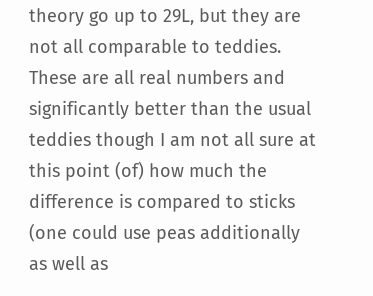theory go up to 29L, but they are not all comparable to teddies. These are all real numbers and significantly better than the usual teddies though I am not all sure at this point (of) how much the difference is compared to sticks (one could use peas additionally as well as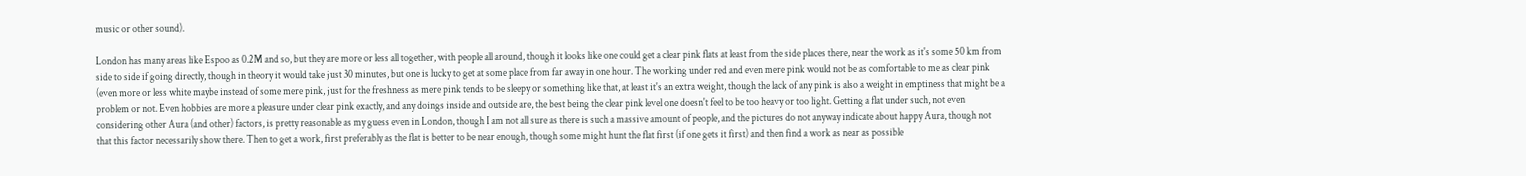music or other sound).

London has many areas like Espoo as 0.2M and so, but they are more or less all together, with people all around, though it looks like one could get a clear pink flats at least from the side places there, near the work as it's some 50 km from side to side if going directly, though in theory it would take just 30 minutes, but one is lucky to get at some place from far away in one hour. The working under red and even mere pink would not be as comfortable to me as clear pink (even more or less white maybe instead of some mere pink, just for the freshness as mere pink tends to be sleepy or something like that, at least it's an extra weight, though the lack of any pink is also a weight in emptiness that might be a problem or not. Even hobbies are more a pleasure under clear pink exactly, and any doings inside and outside are, the best being the clear pink level one doesn't feel to be too heavy or too light. Getting a flat under such, not even considering other Aura (and other) factors, is pretty reasonable as my guess even in London, though I am not all sure as there is such a massive amount of people, and the pictures do not anyway indicate about happy Aura, though not that this factor necessarily show there. Then to get a work, first preferably as the flat is better to be near enough, though some might hunt the flat first (if one gets it first) and then find a work as near as possible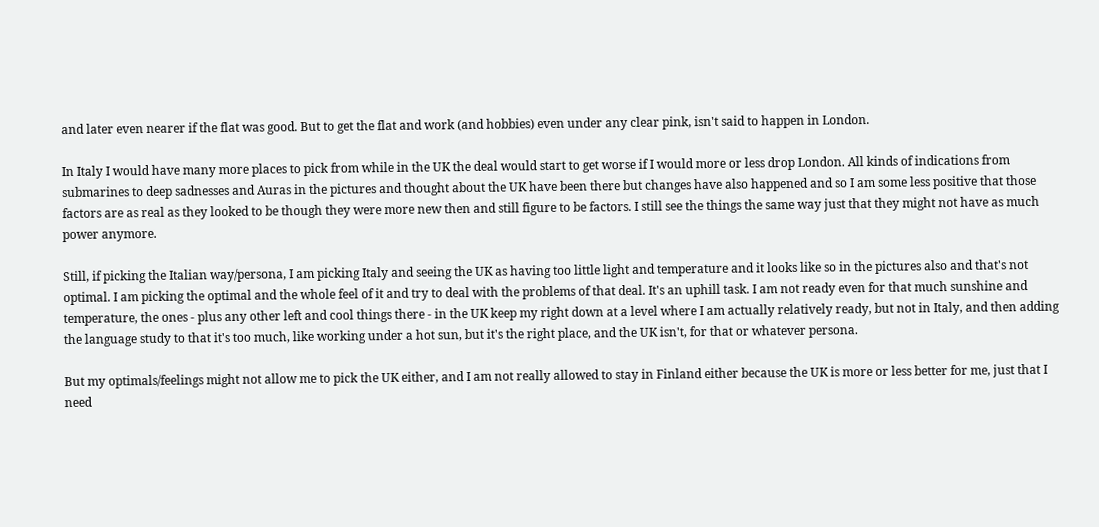and later even nearer if the flat was good. But to get the flat and work (and hobbies) even under any clear pink, isn't said to happen in London.

In Italy I would have many more places to pick from while in the UK the deal would start to get worse if I would more or less drop London. All kinds of indications from submarines to deep sadnesses and Auras in the pictures and thought about the UK have been there but changes have also happened and so I am some less positive that those factors are as real as they looked to be though they were more new then and still figure to be factors. I still see the things the same way just that they might not have as much power anymore.

Still, if picking the Italian way/persona, I am picking Italy and seeing the UK as having too little light and temperature and it looks like so in the pictures also and that's not optimal. I am picking the optimal and the whole feel of it and try to deal with the problems of that deal. It's an uphill task. I am not ready even for that much sunshine and temperature, the ones - plus any other left and cool things there - in the UK keep my right down at a level where I am actually relatively ready, but not in Italy, and then adding the language study to that it's too much, like working under a hot sun, but it's the right place, and the UK isn't, for that or whatever persona.

But my optimals/feelings might not allow me to pick the UK either, and I am not really allowed to stay in Finland either because the UK is more or less better for me, just that I need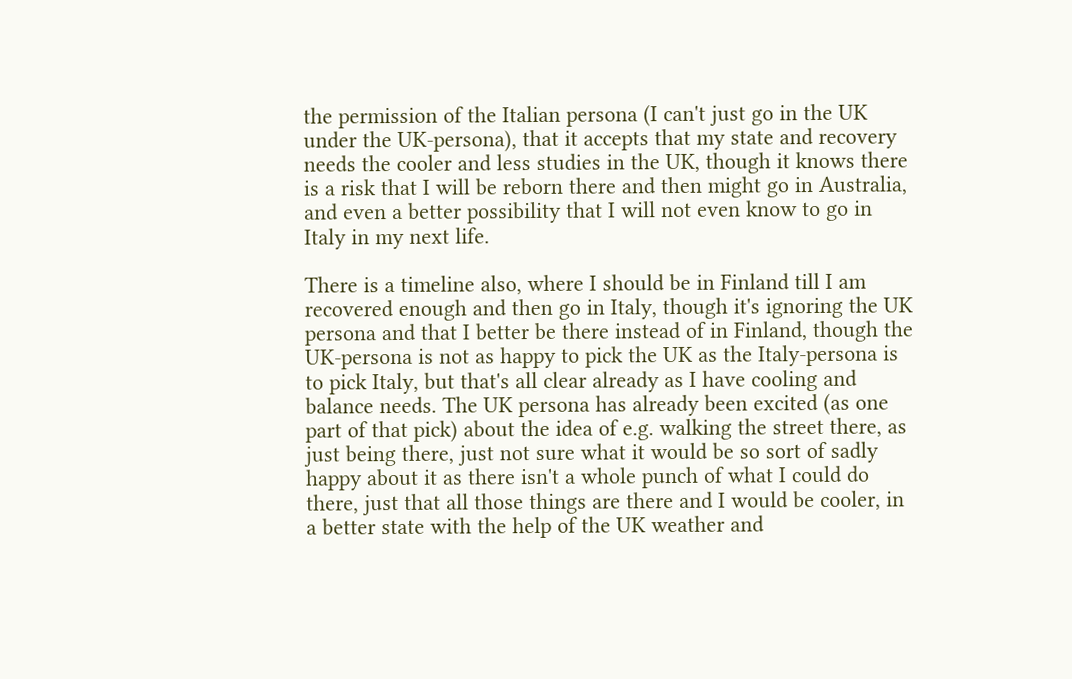the permission of the Italian persona (I can't just go in the UK under the UK-persona), that it accepts that my state and recovery needs the cooler and less studies in the UK, though it knows there is a risk that I will be reborn there and then might go in Australia, and even a better possibility that I will not even know to go in Italy in my next life.

There is a timeline also, where I should be in Finland till I am recovered enough and then go in Italy, though it's ignoring the UK persona and that I better be there instead of in Finland, though the UK-persona is not as happy to pick the UK as the Italy-persona is to pick Italy, but that's all clear already as I have cooling and balance needs. The UK persona has already been excited (as one part of that pick) about the idea of e.g. walking the street there, as just being there, just not sure what it would be so sort of sadly happy about it as there isn't a whole punch of what I could do there, just that all those things are there and I would be cooler, in a better state with the help of the UK weather and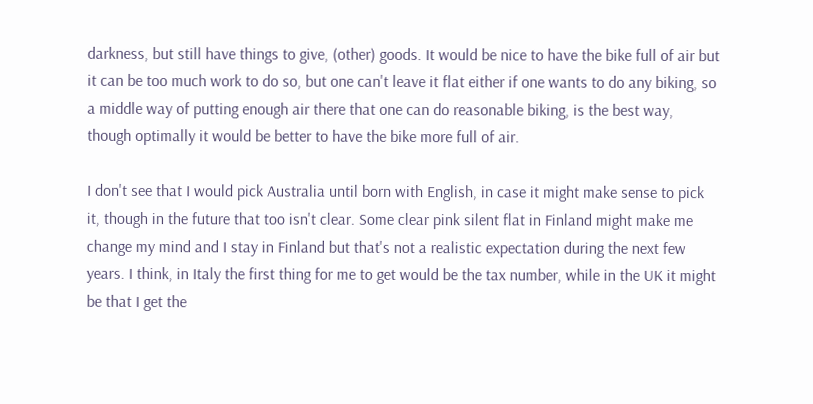darkness, but still have things to give, (other) goods. It would be nice to have the bike full of air but it can be too much work to do so, but one can't leave it flat either if one wants to do any biking, so a middle way of putting enough air there that one can do reasonable biking, is the best way, though optimally it would be better to have the bike more full of air.

I don't see that I would pick Australia until born with English, in case it might make sense to pick it, though in the future that too isn't clear. Some clear pink silent flat in Finland might make me change my mind and I stay in Finland but that's not a realistic expectation during the next few years. I think, in Italy the first thing for me to get would be the tax number, while in the UK it might be that I get the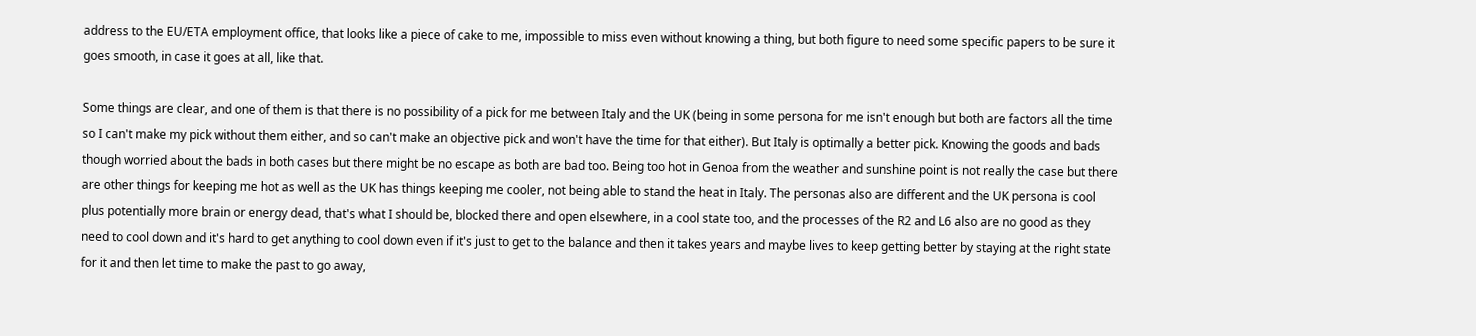address to the EU/ETA employment office, that looks like a piece of cake to me, impossible to miss even without knowing a thing, but both figure to need some specific papers to be sure it goes smooth, in case it goes at all, like that.

Some things are clear, and one of them is that there is no possibility of a pick for me between Italy and the UK (being in some persona for me isn't enough but both are factors all the time so I can't make my pick without them either, and so can't make an objective pick and won't have the time for that either). But Italy is optimally a better pick. Knowing the goods and bads though worried about the bads in both cases but there might be no escape as both are bad too. Being too hot in Genoa from the weather and sunshine point is not really the case but there are other things for keeping me hot as well as the UK has things keeping me cooler, not being able to stand the heat in Italy. The personas also are different and the UK persona is cool plus potentially more brain or energy dead, that's what I should be, blocked there and open elsewhere, in a cool state too, and the processes of the R2 and L6 also are no good as they need to cool down and it's hard to get anything to cool down even if it's just to get to the balance and then it takes years and maybe lives to keep getting better by staying at the right state for it and then let time to make the past to go away,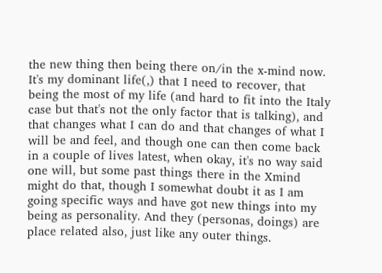the new thing then being there on/in the x-mind now. It's my dominant life(,) that I need to recover, that being the most of my life (and hard to fit into the Italy case but that's not the only factor that is talking), and that changes what I can do and that changes of what I will be and feel, and though one can then come back in a couple of lives latest, when okay, it's no way said one will, but some past things there in the Xmind might do that, though I somewhat doubt it as I am going specific ways and have got new things into my being as personality. And they (personas, doings) are place related also, just like any outer things.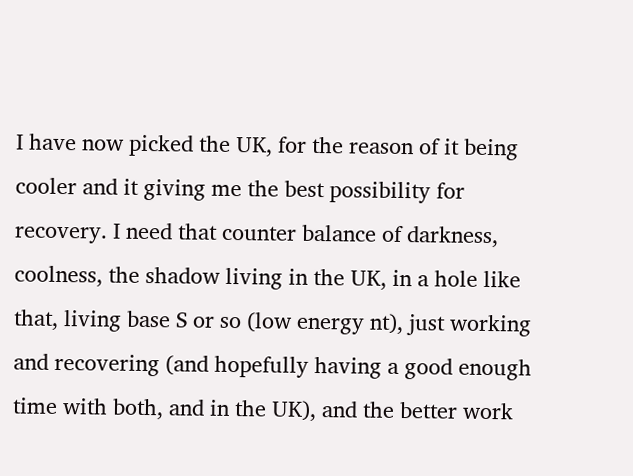I have now picked the UK, for the reason of it being cooler and it giving me the best possibility for recovery. I need that counter balance of darkness, coolness, the shadow living in the UK, in a hole like that, living base S or so (low energy nt), just working and recovering (and hopefully having a good enough time with both, and in the UK), and the better work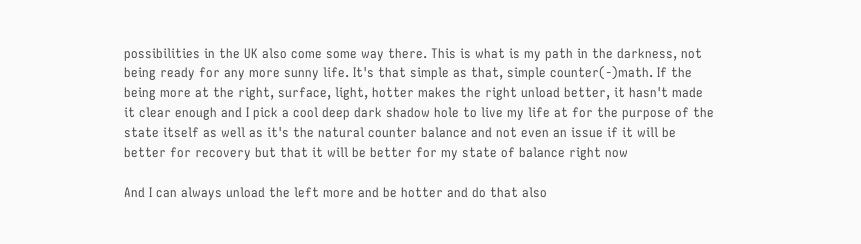possibilities in the UK also come some way there. This is what is my path in the darkness, not being ready for any more sunny life. It's that simple as that, simple counter(-)math. If the being more at the right, surface, light, hotter makes the right unload better, it hasn't made it clear enough and I pick a cool deep dark shadow hole to live my life at for the purpose of the state itself as well as it's the natural counter balance and not even an issue if it will be better for recovery but that it will be better for my state of balance right now

And I can always unload the left more and be hotter and do that also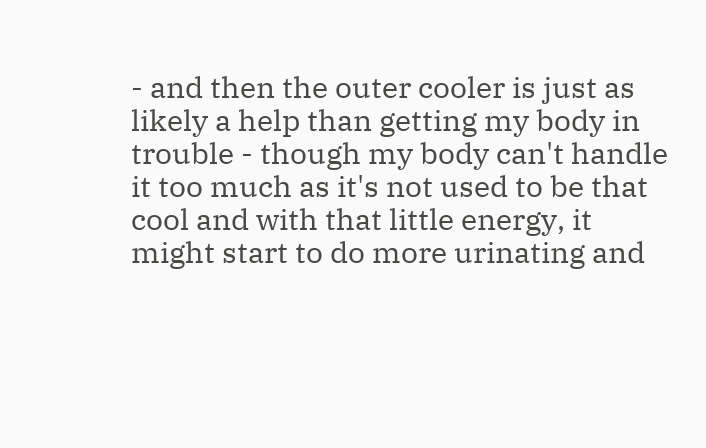- and then the outer cooler is just as likely a help than getting my body in trouble - though my body can't handle it too much as it's not used to be that cool and with that little energy, it might start to do more urinating and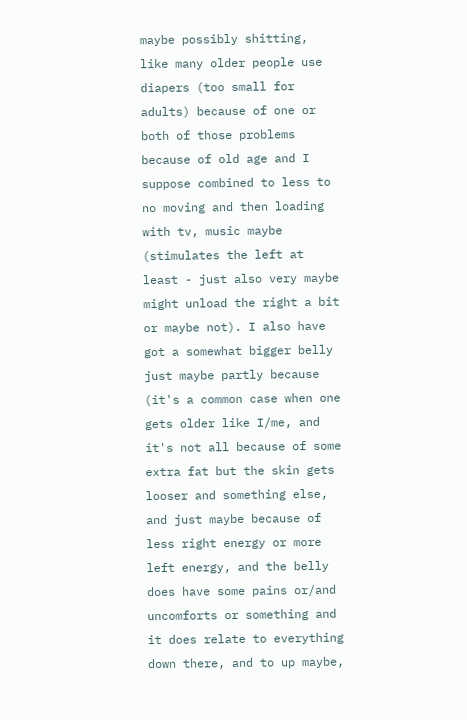maybe possibly shitting, like many older people use diapers (too small for adults) because of one or both of those problems because of old age and I suppose combined to less to no moving and then loading with tv, music maybe (stimulates the left at least - just also very maybe might unload the right a bit or maybe not). I also have got a somewhat bigger belly just maybe partly because (it's a common case when one gets older like I/me, and it's not all because of some extra fat but the skin gets looser and something else, and just maybe because of less right energy or more left energy, and the belly does have some pains or/and uncomforts or something and it does relate to everything down there, and to up maybe,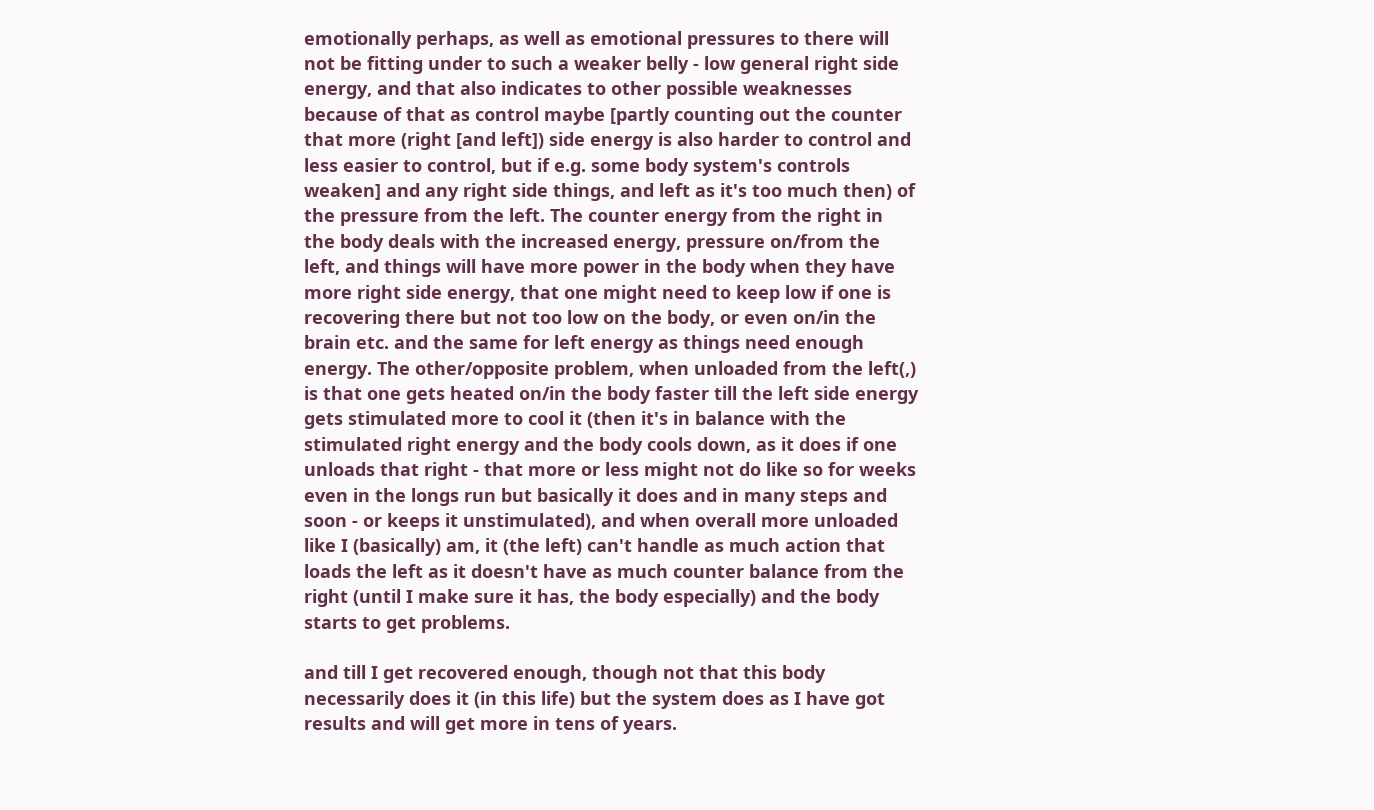emotionally perhaps, as well as emotional pressures to there will not be fitting under to such a weaker belly - low general right side energy, and that also indicates to other possible weaknesses because of that as control maybe [partly counting out the counter that more (right [and left]) side energy is also harder to control and less easier to control, but if e.g. some body system's controls weaken] and any right side things, and left as it's too much then) of the pressure from the left. The counter energy from the right in the body deals with the increased energy, pressure on/from the left, and things will have more power in the body when they have more right side energy, that one might need to keep low if one is recovering there but not too low on the body, or even on/in the brain etc. and the same for left energy as things need enough energy. The other/opposite problem, when unloaded from the left(,) is that one gets heated on/in the body faster till the left side energy gets stimulated more to cool it (then it's in balance with the stimulated right energy and the body cools down, as it does if one unloads that right - that more or less might not do like so for weeks even in the longs run but basically it does and in many steps and soon - or keeps it unstimulated), and when overall more unloaded like I (basically) am, it (the left) can't handle as much action that loads the left as it doesn't have as much counter balance from the right (until I make sure it has, the body especially) and the body starts to get problems.

and till I get recovered enough, though not that this body necessarily does it (in this life) but the system does as I have got results and will get more in tens of years.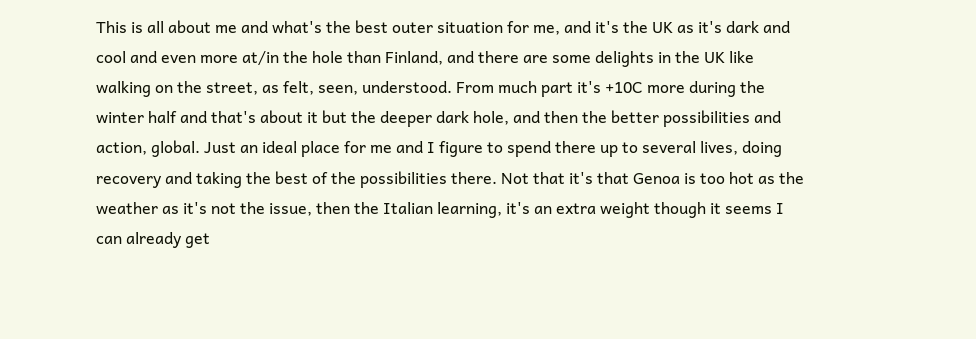This is all about me and what's the best outer situation for me, and it's the UK as it's dark and cool and even more at/in the hole than Finland, and there are some delights in the UK like walking on the street, as felt, seen, understood. From much part it's +10C more during the winter half and that's about it but the deeper dark hole, and then the better possibilities and action, global. Just an ideal place for me and I figure to spend there up to several lives, doing recovery and taking the best of the possibilities there. Not that it's that Genoa is too hot as the weather as it's not the issue, then the Italian learning, it's an extra weight though it seems I can already get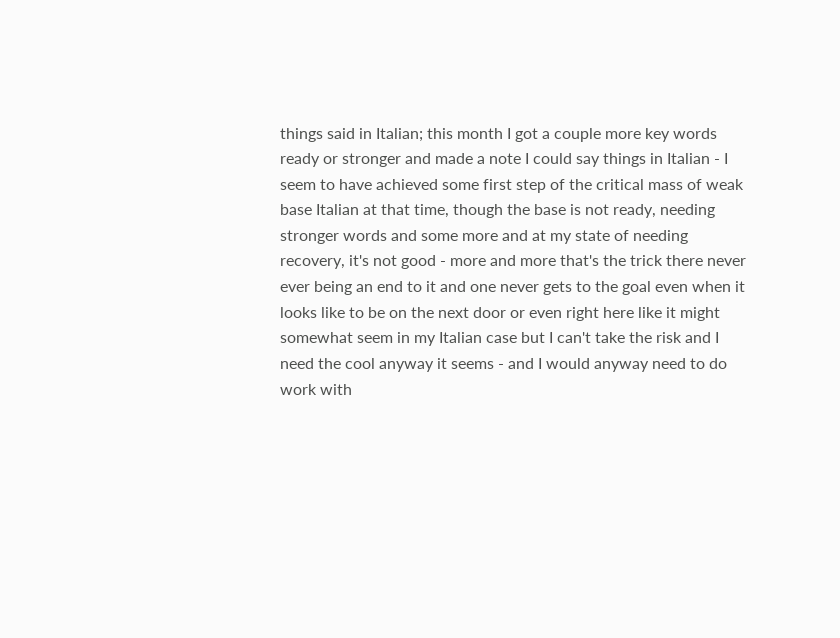things said in Italian; this month I got a couple more key words ready or stronger and made a note I could say things in Italian - I seem to have achieved some first step of the critical mass of weak base Italian at that time, though the base is not ready, needing stronger words and some more and at my state of needing recovery, it's not good - more and more that's the trick there never ever being an end to it and one never gets to the goal even when it looks like to be on the next door or even right here like it might somewhat seem in my Italian case but I can't take the risk and I need the cool anyway it seems - and I would anyway need to do work with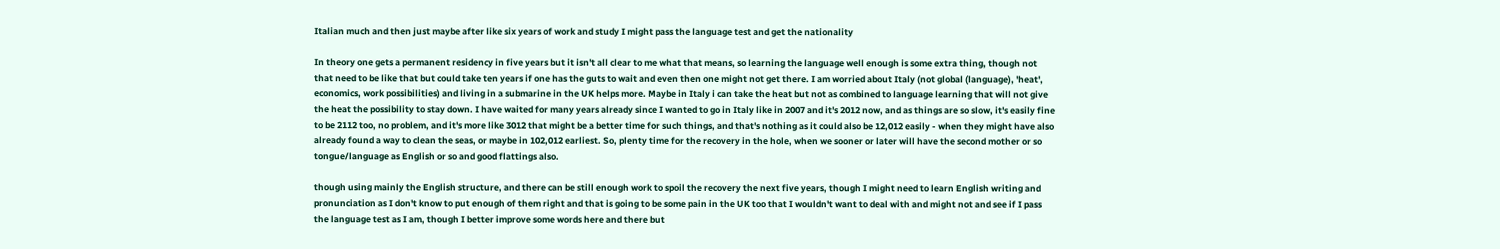Italian much and then just maybe after like six years of work and study I might pass the language test and get the nationality

In theory one gets a permanent residency in five years but it isn't all clear to me what that means, so learning the language well enough is some extra thing, though not that need to be like that but could take ten years if one has the guts to wait and even then one might not get there. I am worried about Italy (not global (language), 'heat', economics, work possibilities) and living in a submarine in the UK helps more. Maybe in Italy i can take the heat but not as combined to language learning that will not give the heat the possibility to stay down. I have waited for many years already since I wanted to go in Italy like in 2007 and it's 2012 now, and as things are so slow, it's easily fine to be 2112 too, no problem, and it's more like 3012 that might be a better time for such things, and that's nothing as it could also be 12,012 easily - when they might have also already found a way to clean the seas, or maybe in 102,012 earliest. So, plenty time for the recovery in the hole, when we sooner or later will have the second mother or so tongue/language as English or so and good flattings also.

though using mainly the English structure, and there can be still enough work to spoil the recovery the next five years, though I might need to learn English writing and pronunciation as I don't know to put enough of them right and that is going to be some pain in the UK too that I wouldn't want to deal with and might not and see if I pass the language test as I am, though I better improve some words here and there but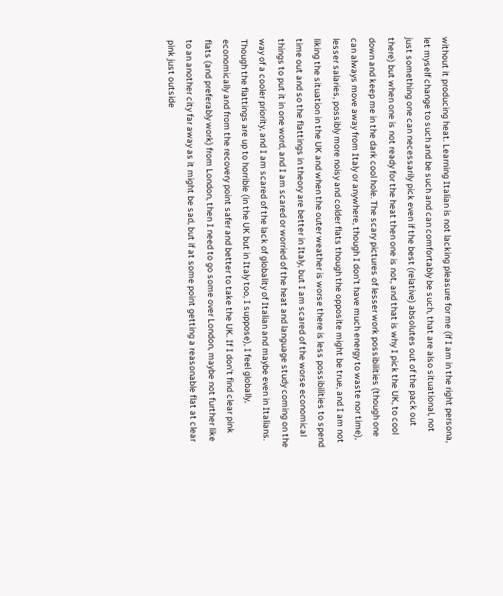without it producing heat. Learning Italian is not lacking pleasure for me (if I am in the right persona, let myself change to such and be such and can comfortably be such, that are also situational, not just something one can necessarily pick even if the best (relative) absolutes out of the pack out there) but when one is not ready for the heat then one is not, and that is why I pick the UK, to cool down and keep me in the dark cool hole. The scary pictures of lesser work possibilities (though one can always move away from Italy or anywhere, though I don't have much energy to waste nor time), lesser salaries, possibly more noisy and colder flats though the opposite might be true, and I am not liking the situation in the UK and when the outer weather is worse there is less possibilities to spend time out and so the flattings in theory are better in Italy, but I am scared of the worse economical things to put it in one word, and I am scared or worried of the heat and language study coming on the way of a cooler priority, and I am scared of the lack of globality of Italian and maybe even in Italians. Though the flattings are up to horrible (in the UK but in Italy too, I suppose), I feel globally, economically and from the recovery point safer and better to take the UK. If I don't find clear pink flats (and preferably work) from London, then I need to go some over London, maybe not further like to an another city far away as it might be sad, but if at some point getting a reasonable flat at clear pink just outside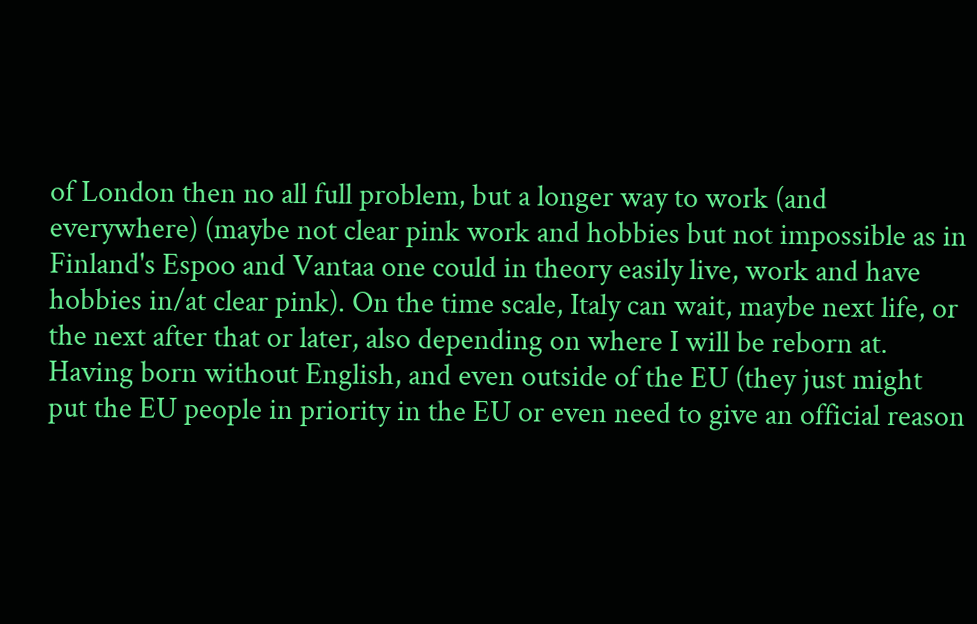of London then no all full problem, but a longer way to work (and everywhere) (maybe not clear pink work and hobbies but not impossible as in Finland's Espoo and Vantaa one could in theory easily live, work and have hobbies in/at clear pink). On the time scale, Italy can wait, maybe next life, or the next after that or later, also depending on where I will be reborn at. Having born without English, and even outside of the EU (they just might put the EU people in priority in the EU or even need to give an official reason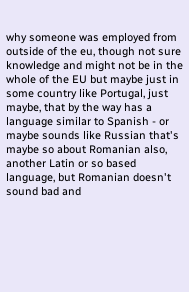why someone was employed from outside of the eu, though not sure knowledge and might not be in the whole of the EU but maybe just in some country like Portugal, just maybe, that by the way has a language similar to Spanish - or maybe sounds like Russian that's maybe so about Romanian also, another Latin or so based language, but Romanian doesn't sound bad and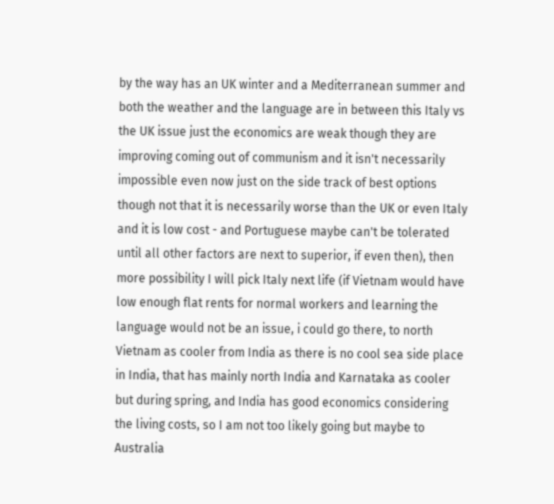by the way has an UK winter and a Mediterranean summer and both the weather and the language are in between this Italy vs the UK issue just the economics are weak though they are improving coming out of communism and it isn't necessarily impossible even now just on the side track of best options though not that it is necessarily worse than the UK or even Italy and it is low cost - and Portuguese maybe can't be tolerated until all other factors are next to superior, if even then), then more possibility I will pick Italy next life (if Vietnam would have low enough flat rents for normal workers and learning the language would not be an issue, i could go there, to north Vietnam as cooler from India as there is no cool sea side place in India, that has mainly north India and Karnataka as cooler but during spring, and India has good economics considering the living costs, so I am not too likely going but maybe to Australia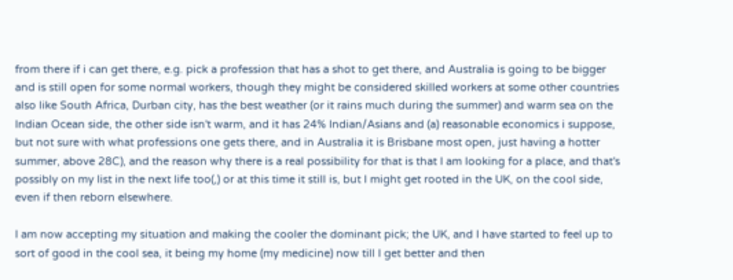from there if i can get there, e.g. pick a profession that has a shot to get there, and Australia is going to be bigger and is still open for some normal workers, though they might be considered skilled workers at some other countries also like South Africa, Durban city, has the best weather (or it rains much during the summer) and warm sea on the Indian Ocean side, the other side isn't warm, and it has 24% Indian/Asians and (a) reasonable economics i suppose, but not sure with what professions one gets there, and in Australia it is Brisbane most open, just having a hotter summer, above 28C), and the reason why there is a real possibility for that is that I am looking for a place, and that's possibly on my list in the next life too(,) or at this time it still is, but I might get rooted in the UK, on the cool side, even if then reborn elsewhere.

I am now accepting my situation and making the cooler the dominant pick; the UK, and I have started to feel up to sort of good in the cool sea, it being my home (my medicine) now till I get better and then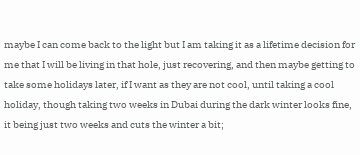maybe I can come back to the light but I am taking it as a lifetime decision for me that I will be living in that hole, just recovering, and then maybe getting to take some holidays later, if I want as they are not cool, until taking a cool holiday, though taking two weeks in Dubai during the dark winter looks fine, it being just two weeks and cuts the winter a bit;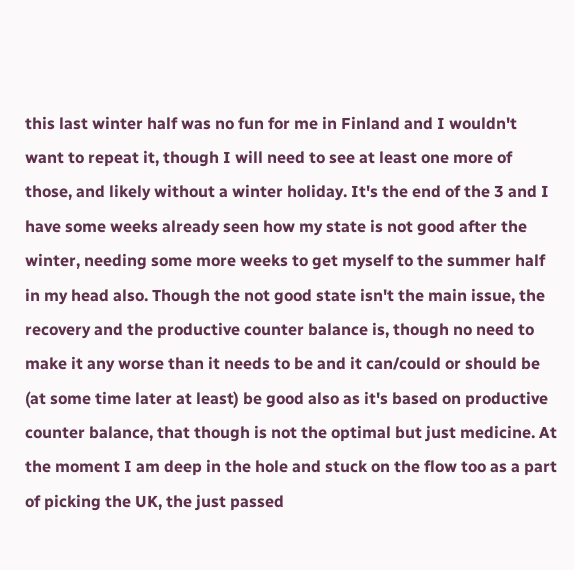this last winter half was no fun for me in Finland and I wouldn't want to repeat it, though I will need to see at least one more of those, and likely without a winter holiday. It's the end of the 3 and I have some weeks already seen how my state is not good after the winter, needing some more weeks to get myself to the summer half in my head also. Though the not good state isn't the main issue, the recovery and the productive counter balance is, though no need to make it any worse than it needs to be and it can/could or should be (at some time later at least) be good also as it's based on productive counter balance, that though is not the optimal but just medicine. At the moment I am deep in the hole and stuck on the flow too as a part of picking the UK, the just passed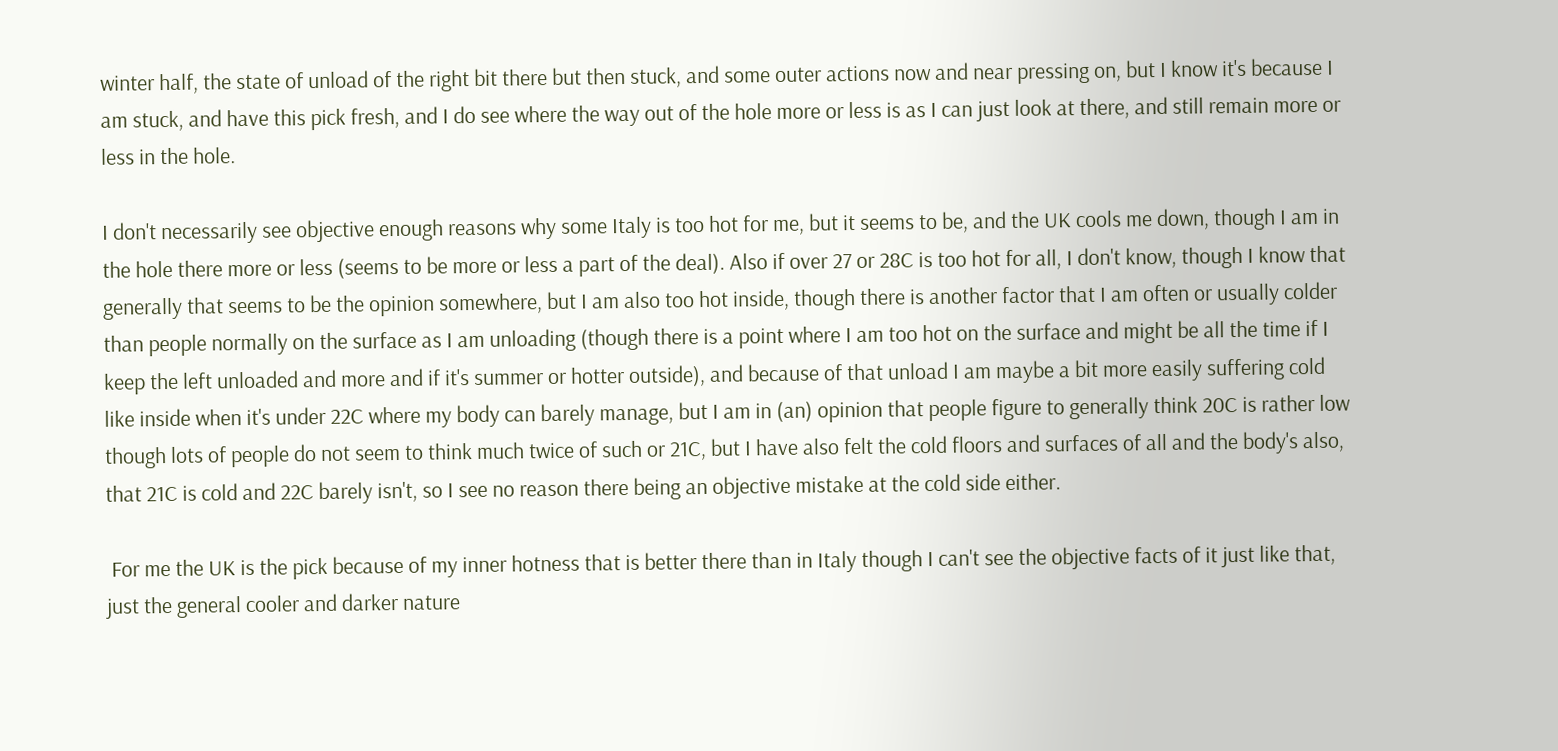winter half, the state of unload of the right bit there but then stuck, and some outer actions now and near pressing on, but I know it's because I am stuck, and have this pick fresh, and I do see where the way out of the hole more or less is as I can just look at there, and still remain more or less in the hole.

I don't necessarily see objective enough reasons why some Italy is too hot for me, but it seems to be, and the UK cools me down, though I am in the hole there more or less (seems to be more or less a part of the deal). Also if over 27 or 28C is too hot for all, I don't know, though I know that generally that seems to be the opinion somewhere, but I am also too hot inside, though there is another factor that I am often or usually colder than people normally on the surface as I am unloading (though there is a point where I am too hot on the surface and might be all the time if I keep the left unloaded and more and if it's summer or hotter outside), and because of that unload I am maybe a bit more easily suffering cold like inside when it's under 22C where my body can barely manage, but I am in (an) opinion that people figure to generally think 20C is rather low though lots of people do not seem to think much twice of such or 21C, but I have also felt the cold floors and surfaces of all and the body's also, that 21C is cold and 22C barely isn't, so I see no reason there being an objective mistake at the cold side either.

 For me the UK is the pick because of my inner hotness that is better there than in Italy though I can't see the objective facts of it just like that, just the general cooler and darker nature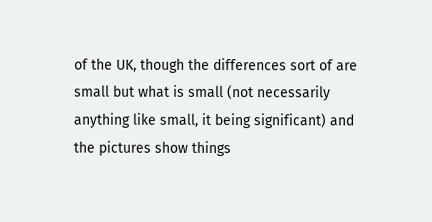of the UK, though the differences sort of are small but what is small (not necessarily anything like small, it being significant) and the pictures show things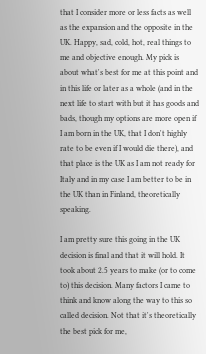that I consider more or less facts as well as the expansion and the opposite in the UK. Happy, sad, cold, hot, real things to me and objective enough. My pick is about what's best for me at this point and in this life or later as a whole (and in the next life to start with but it has goods and bads, though my options are more open if I am born in the UK, that I don't highly rate to be even if I would die there), and that place is the UK as I am not ready for Italy and in my case I am better to be in the UK than in Finland, theoretically speaking.

I am pretty sure this going in the UK decision is final and that it will hold. It took about 2.5 years to make (or to come to) this decision. Many factors I came to think and know along the way to this so called decision. Not that it's theoretically the best pick for me,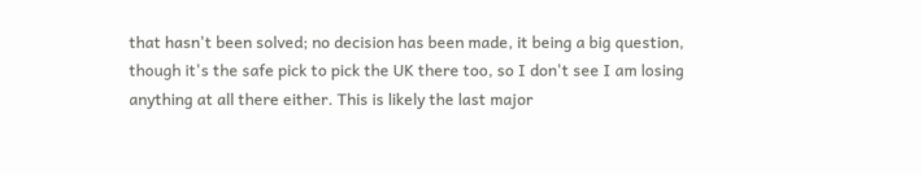that hasn't been solved; no decision has been made, it being a big question, though it's the safe pick to pick the UK there too, so I don't see I am losing anything at all there either. This is likely the last major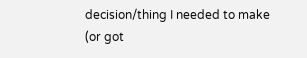decision/thing I needed to make (or got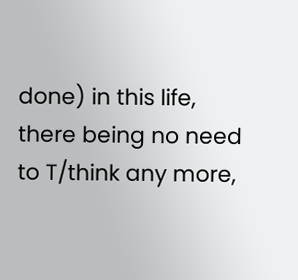done) in this life, there being no need to T/think any more,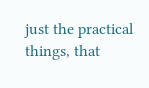just the practical things, that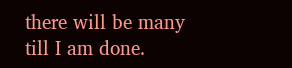there will be many till I am done.